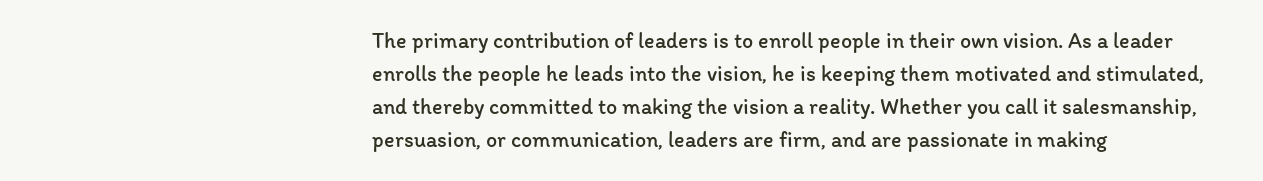The primary contribution of leaders is to enroll people in their own vision. As a leader enrolls the people he leads into the vision, he is keeping them motivated and stimulated, and thereby committed to making the vision a reality. Whether you call it salesmanship, persuasion, or communication, leaders are firm, and are passionate in making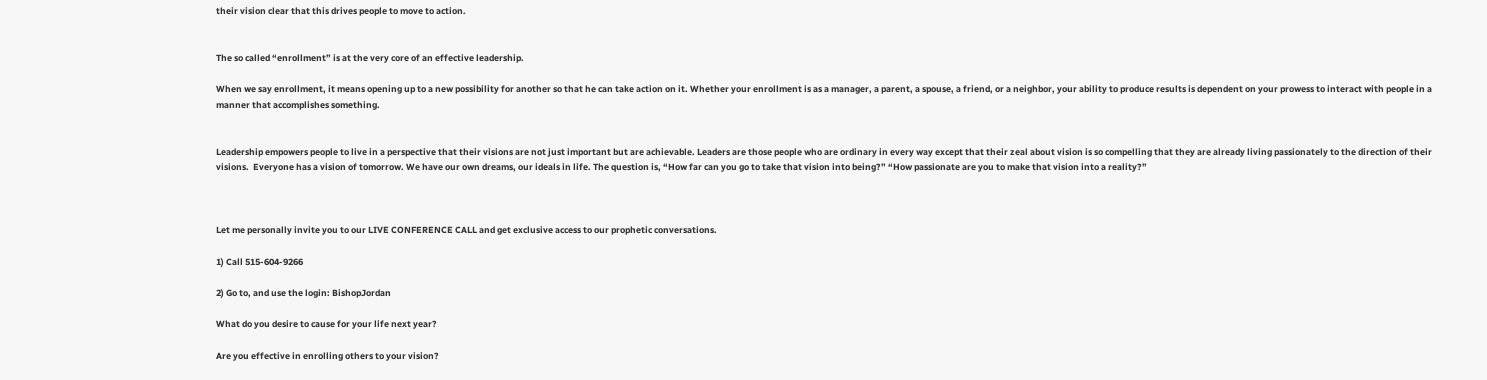their vision clear that this drives people to move to action.


The so called “enrollment” is at the very core of an effective leadership.

When we say enrollment, it means opening up to a new possibility for another so that he can take action on it. Whether your enrollment is as a manager, a parent, a spouse, a friend, or a neighbor, your ability to produce results is dependent on your prowess to interact with people in a manner that accomplishes something.


Leadership empowers people to live in a perspective that their visions are not just important but are achievable. Leaders are those people who are ordinary in every way except that their zeal about vision is so compelling that they are already living passionately to the direction of their visions.  Everyone has a vision of tomorrow. We have our own dreams, our ideals in life. The question is, “How far can you go to take that vision into being?” “How passionate are you to make that vision into a reality?”



Let me personally invite you to our LIVE CONFERENCE CALL and get exclusive access to our prophetic conversations.

1) Call 515-604-9266

2) Go to, and use the login: BishopJordan

What do you desire to cause for your life next year?

Are you effective in enrolling others to your vision?